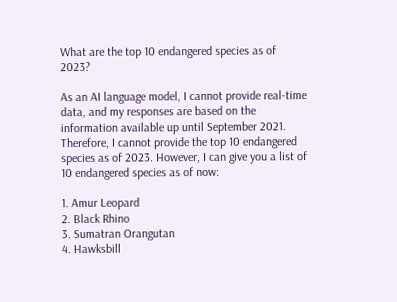What are the top 10 endangered species as of 2023?

As an AI language model, I cannot provide real-time data, and my responses are based on the information available up until September 2021. Therefore, I cannot provide the top 10 endangered species as of 2023. However, I can give you a list of 10 endangered species as of now:

1. Amur Leopard
2. Black Rhino
3. Sumatran Orangutan
4. Hawksbill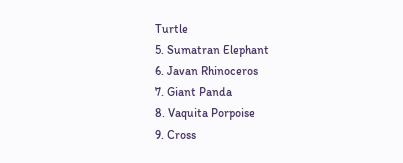Turtle
5. Sumatran Elephant
6. Javan Rhinoceros
7. Giant Panda
8. Vaquita Porpoise
9. Cross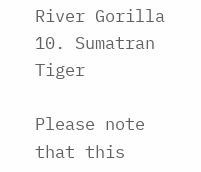River Gorilla
10. Sumatran Tiger

Please note that this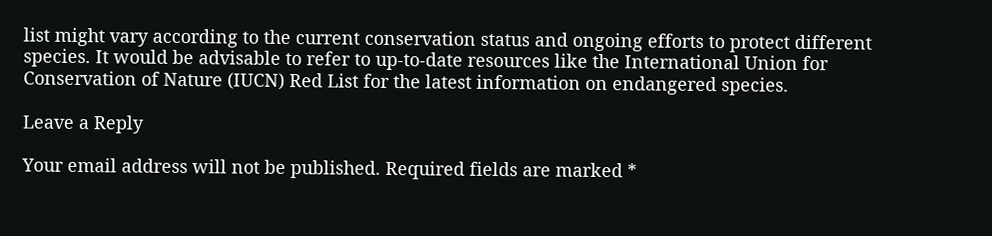list might vary according to the current conservation status and ongoing efforts to protect different species. It would be advisable to refer to up-to-date resources like the International Union for Conservation of Nature (IUCN) Red List for the latest information on endangered species.

Leave a Reply

Your email address will not be published. Required fields are marked *